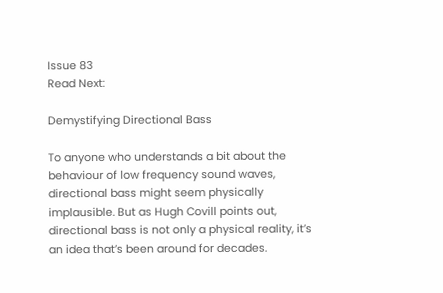Issue 83
Read Next:

Demystifying Directional Bass

To anyone who understands a bit about the behaviour of low frequency sound waves, directional bass might seem physically implausible. But as Hugh Covill points out, directional bass is not only a physical reality, it’s an idea that’s been around for decades.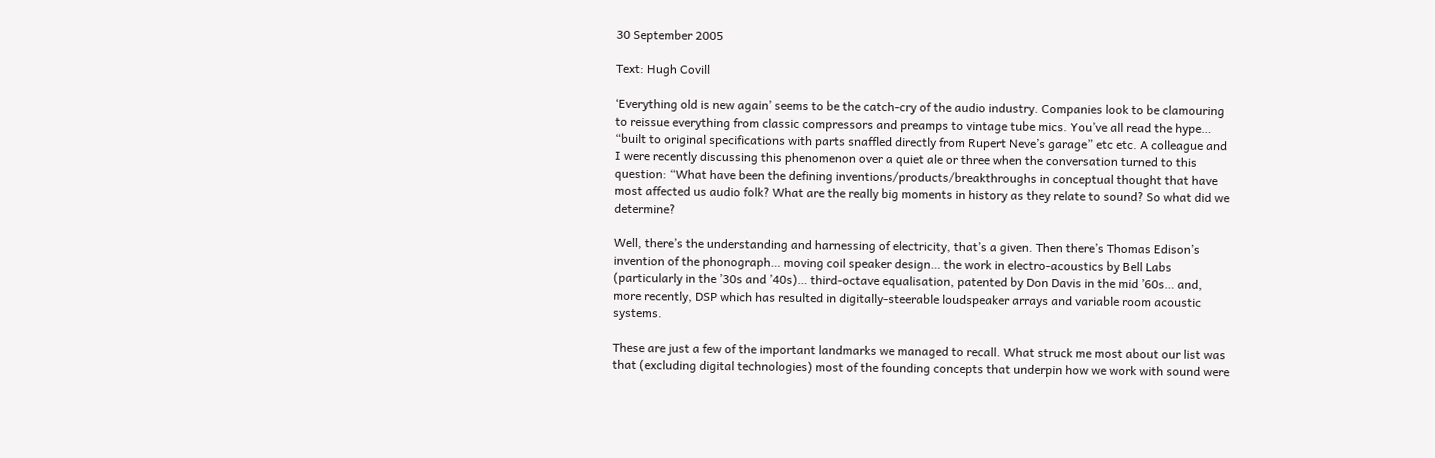30 September 2005

Text: Hugh Covill

‘Everything old is new again’ seems to be the catch-cry of the audio industry. Companies look to be clamouring to reissue everything from classic compressors and preamps to vintage tube mics. You’ve all read the hype… “built to original specifications with parts snaffled directly from Rupert Neve’s garage” etc etc. A colleague and I were recently discussing this phenomenon over a quiet ale or three when the conversation turned to this question: “What have been the defining inventions/products/breakthroughs in conceptual thought that have most affected us audio folk? What are the really big moments in history as they relate to sound? So what did we determine?

Well, there’s the understanding and harnessing of electricity, that’s a given. Then there’s Thomas Edison’s invention of the phonograph… moving coil speaker design… the work in electro-acoustics by Bell Labs (particularly in the ’30s and ’40s)… third-octave equalisation, patented by Don Davis in the mid ’60s… and, more recently, DSP which has resulted in digitally-steerable loudspeaker arrays and variable room acoustic systems.

These are just a few of the important landmarks we managed to recall. What struck me most about our list was that (excluding digital technologies) most of the founding concepts that underpin how we work with sound were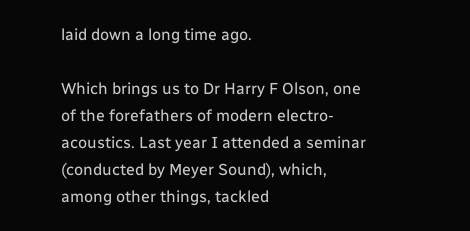laid down a long time ago.

Which brings us to Dr Harry F Olson, one of the forefathers of modern electro-acoustics. Last year I attended a seminar (conducted by Meyer Sound), which, among other things, tackled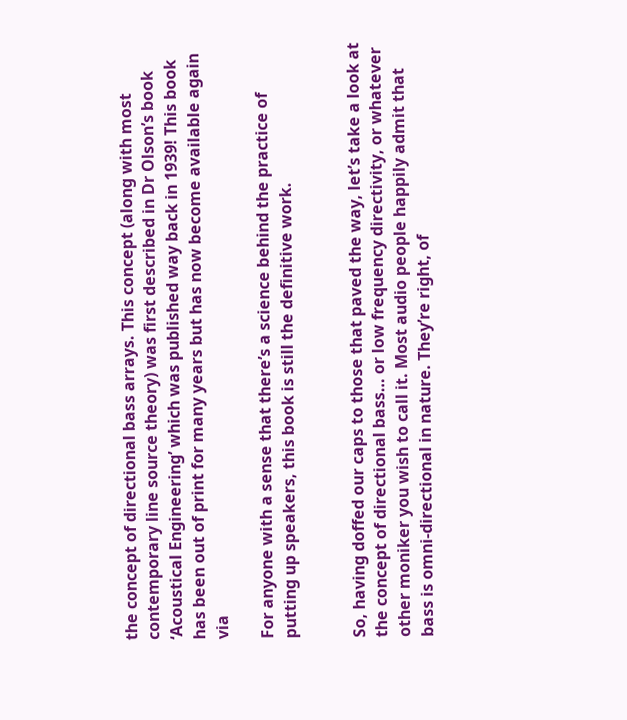the concept of directional bass arrays. This concept (along with most contemporary line source theory) was first described in Dr Olson’s book ‘Acoustical Engineering’ which was published way back in 1939! This book has been out of print for many years but has now become available again via

For anyone with a sense that there’s a science behind the practice of putting up speakers, this book is still the definitive work.


So, having doffed our caps to those that paved the way, let’s take a look at the concept of directional bass… or low frequency directivity, or whatever other moniker you wish to call it. Most audio people happily admit that bass is omni-directional in nature. They’re right, of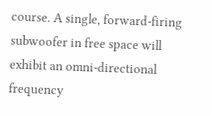course. A single, forward-firing subwoofer in free space will exhibit an omni-directional frequency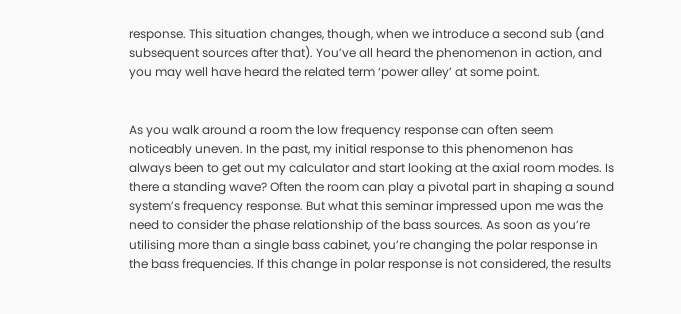response. This situation changes, though, when we introduce a second sub (and subsequent sources after that). You’ve all heard the phenomenon in action, and you may well have heard the related term ‘power alley’ at some point.


As you walk around a room the low frequency response can often seem noticeably uneven. In the past, my initial response to this phenomenon has always been to get out my calculator and start looking at the axial room modes. Is there a standing wave? Often the room can play a pivotal part in shaping a sound system’s frequency response. But what this seminar impressed upon me was the need to consider the phase relationship of the bass sources. As soon as you’re utilising more than a single bass cabinet, you’re changing the polar response in the bass frequencies. If this change in polar response is not considered, the results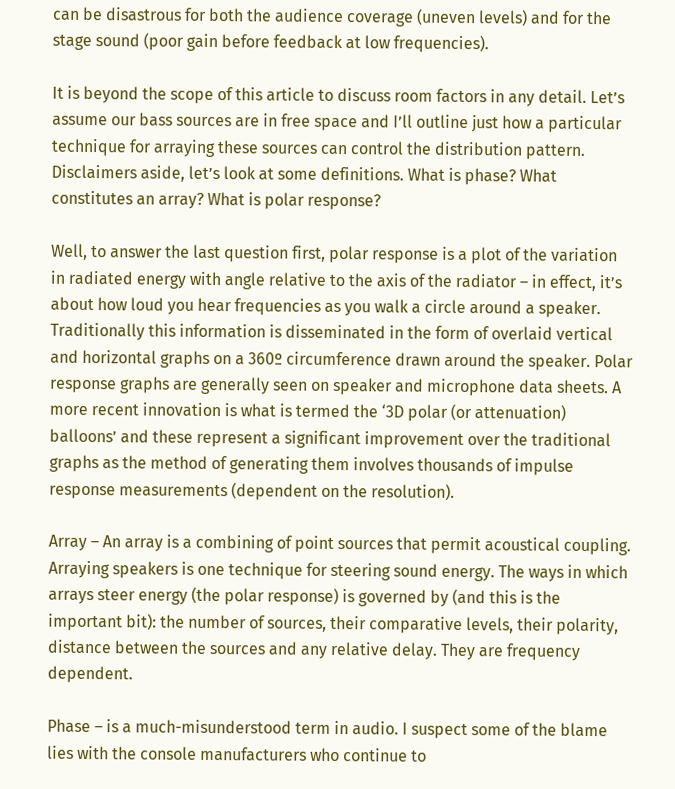can be disastrous for both the audience coverage (uneven levels) and for the stage sound (poor gain before feedback at low frequencies).

It is beyond the scope of this article to discuss room factors in any detail. Let’s assume our bass sources are in free space and I’ll outline just how a particular technique for arraying these sources can control the distribution pattern. Disclaimers aside, let’s look at some definitions. What is phase? What constitutes an array? What is polar response?

Well, to answer the last question first, polar response is a plot of the variation in radiated energy with angle relative to the axis of the radiator – in effect, it’s about how loud you hear frequencies as you walk a circle around a speaker. Traditionally this information is disseminated in the form of overlaid vertical and horizontal graphs on a 360º circumference drawn around the speaker. Polar response graphs are generally seen on speaker and microphone data sheets. A more recent innovation is what is termed the ‘3D polar (or attenuation) balloons’ and these represent a significant improvement over the traditional graphs as the method of generating them involves thousands of impulse response measurements (dependent on the resolution).

Array – An array is a combining of point sources that permit acoustical coupling. Arraying speakers is one technique for steering sound energy. The ways in which arrays steer energy (the polar response) is governed by (and this is the important bit): the number of sources, their comparative levels, their polarity, distance between the sources and any relative delay. They are frequency dependent.

Phase – is a much-misunderstood term in audio. I suspect some of the blame lies with the console manufacturers who continue to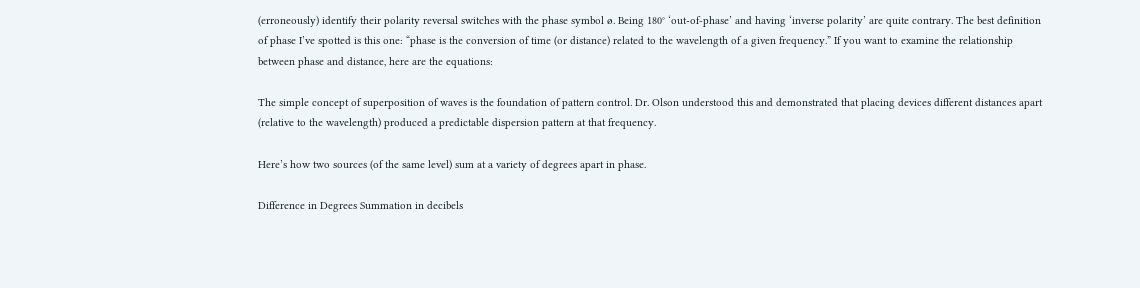(erroneously) identify their polarity reversal switches with the phase symbol ø. Being 180° ‘out-of-phase’ and having ‘inverse polarity’ are quite contrary. The best definition of phase I’ve spotted is this one: “phase is the conversion of time (or distance) related to the wavelength of a given frequency.” If you want to examine the relationship between phase and distance, here are the equations:

The simple concept of superposition of waves is the foundation of pattern control. Dr. Olson understood this and demonstrated that placing devices different distances apart (relative to the wavelength) produced a predictable dispersion pattern at that frequency.

Here’s how two sources (of the same level) sum at a variety of degrees apart in phase.

Difference in Degrees Summation in decibels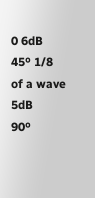0 6dB
45º 1/8 of a wave 5dB
90º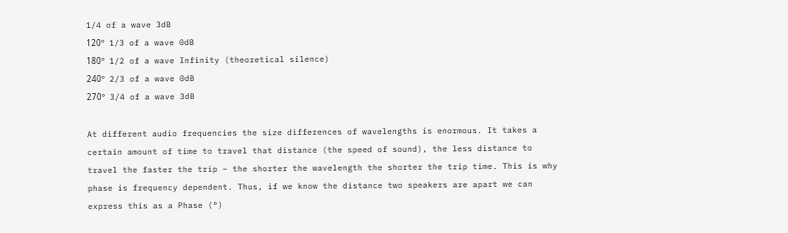1/4 of a wave 3dB
120º 1/3 of a wave 0dB
180º 1/2 of a wave Infinity (theoretical silence)
240º 2/3 of a wave 0dB
270º 3/4 of a wave 3dB

At different audio frequencies the size differences of wavelengths is enormous. It takes a certain amount of time to travel that distance (the speed of sound), the less distance to travel the faster the trip – the shorter the wavelength the shorter the trip time. This is why phase is frequency dependent. Thus, if we know the distance two speakers are apart we can express this as a Phase (°)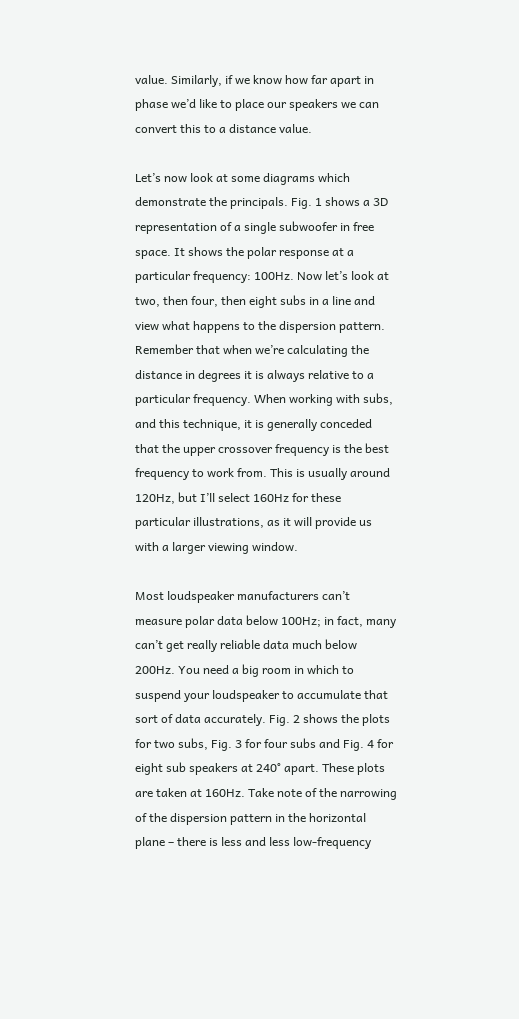value. Similarly, if we know how far apart in phase we’d like to place our speakers we can convert this to a distance value.

Let’s now look at some diagrams which demonstrate the principals. Fig. 1 shows a 3D representation of a single subwoofer in free space. It shows the polar response at a particular frequency: 100Hz. Now let’s look at two, then four, then eight subs in a line and view what happens to the dispersion pattern. Remember that when we’re calculating the distance in degrees it is always relative to a particular frequency. When working with subs, and this technique, it is generally conceded that the upper crossover frequency is the best frequency to work from. This is usually around 120Hz, but I’ll select 160Hz for these particular illustrations, as it will provide us with a larger viewing window.

Most loudspeaker manufacturers can’t measure polar data below 100Hz; in fact, many can’t get really reliable data much below 200Hz. You need a big room in which to suspend your loudspeaker to accumulate that sort of data accurately. Fig. 2 shows the plots for two subs, Fig. 3 for four subs and Fig. 4 for eight sub speakers at 240° apart. These plots are taken at 160Hz. Take note of the narrowing of the dispersion pattern in the horizontal plane – there is less and less low-frequency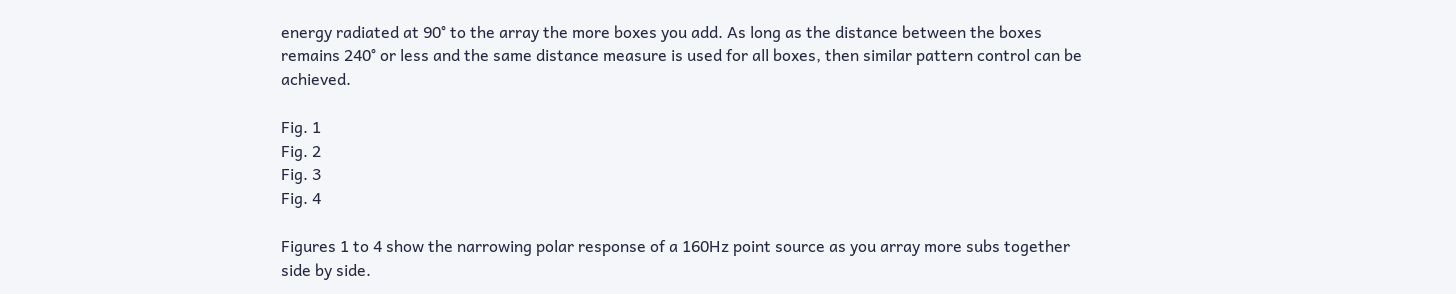energy radiated at 90° to the array the more boxes you add. As long as the distance between the boxes remains 240° or less and the same distance measure is used for all boxes, then similar pattern control can be achieved.

Fig. 1
Fig. 2
Fig. 3
Fig. 4

Figures 1 to 4 show the narrowing polar response of a 160Hz point source as you array more subs together side by side.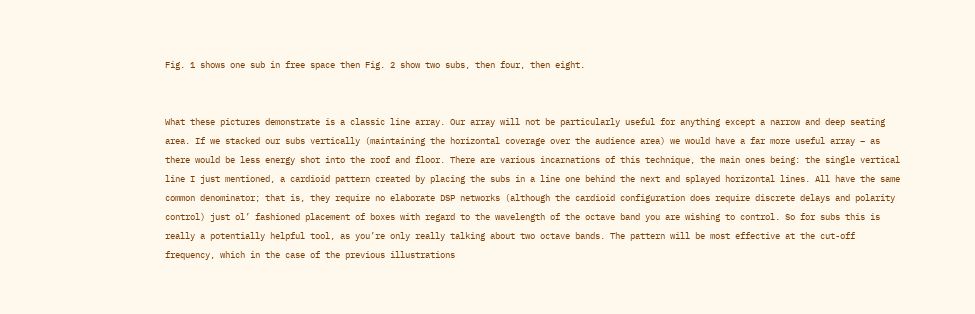Fig. 1 shows one sub in free space then Fig. 2 show two subs, then four, then eight.


What these pictures demonstrate is a classic line array. Our array will not be particularly useful for anything except a narrow and deep seating area. If we stacked our subs vertically (maintaining the horizontal coverage over the audience area) we would have a far more useful array – as there would be less energy shot into the roof and floor. There are various incarnations of this technique, the main ones being: the single vertical line I just mentioned, a cardioid pattern created by placing the subs in a line one behind the next and splayed horizontal lines. All have the same common denominator; that is, they require no elaborate DSP networks (although the cardioid configuration does require discrete delays and polarity control) just ol’ fashioned placement of boxes with regard to the wavelength of the octave band you are wishing to control. So for subs this is really a potentially helpful tool, as you’re only really talking about two octave bands. The pattern will be most effective at the cut-off frequency, which in the case of the previous illustrations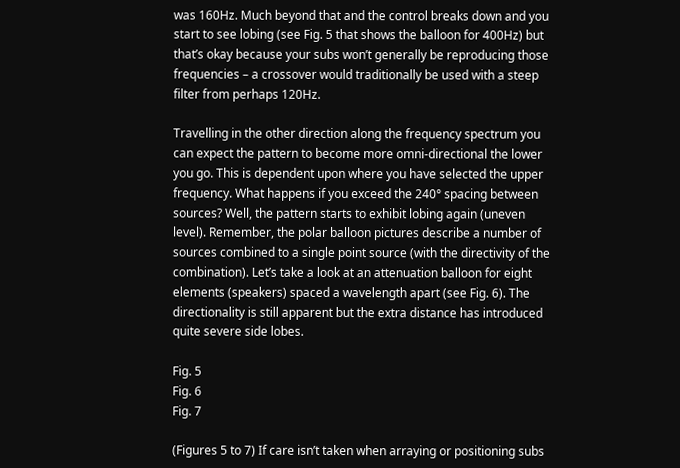was 160Hz. Much beyond that and the control breaks down and you start to see lobing (see Fig. 5 that shows the balloon for 400Hz) but that’s okay because your subs won’t generally be reproducing those frequencies – a crossover would traditionally be used with a steep filter from perhaps 120Hz.

Travelling in the other direction along the frequency spectrum you can expect the pattern to become more omni-directional the lower you go. This is dependent upon where you have selected the upper frequency. What happens if you exceed the 240° spacing between sources? Well, the pattern starts to exhibit lobing again (uneven level). Remember, the polar balloon pictures describe a number of sources combined to a single point source (with the directivity of the combination). Let’s take a look at an attenuation balloon for eight elements (speakers) spaced a wavelength apart (see Fig. 6). The directionality is still apparent but the extra distance has introduced quite severe side lobes.

Fig. 5
Fig. 6
Fig. 7

(Figures 5 to 7) If care isn’t taken when arraying or positioning subs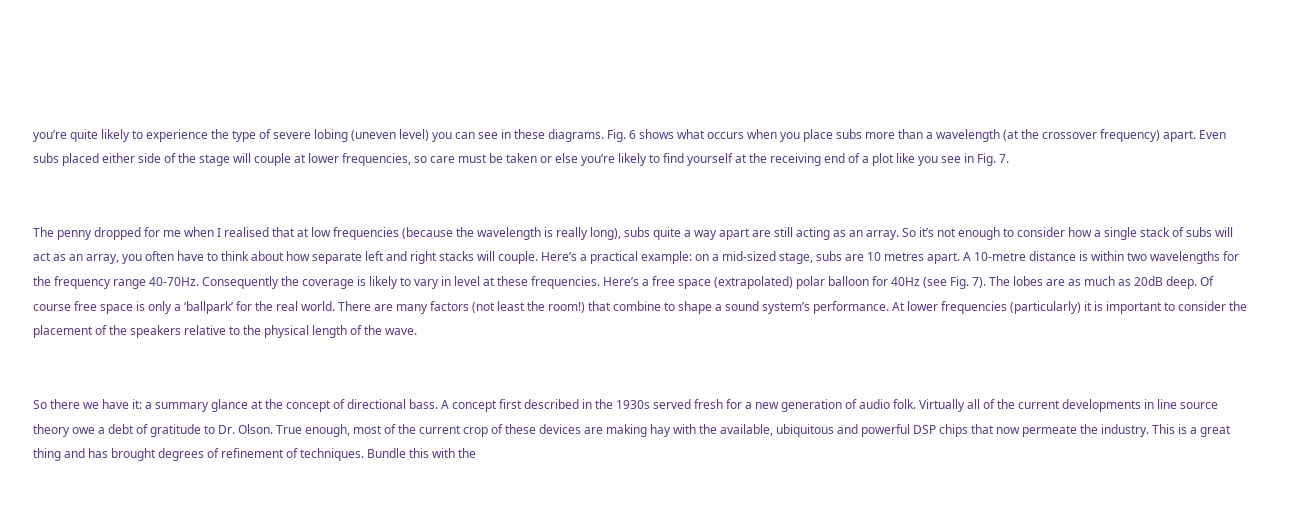you’re quite likely to experience the type of severe lobing (uneven level) you can see in these diagrams. Fig. 6 shows what occurs when you place subs more than a wavelength (at the crossover frequency) apart. Even subs placed either side of the stage will couple at lower frequencies, so care must be taken or else you’re likely to find yourself at the receiving end of a plot like you see in Fig. 7.


The penny dropped for me when I realised that at low frequencies (because the wavelength is really long), subs quite a way apart are still acting as an array. So it’s not enough to consider how a single stack of subs will act as an array, you often have to think about how separate left and right stacks will couple. Here’s a practical example: on a mid-sized stage, subs are 10 metres apart. A 10-metre distance is within two wavelengths for the frequency range 40-70Hz. Consequently the coverage is likely to vary in level at these frequencies. Here’s a free space (extrapolated) polar balloon for 40Hz (see Fig. 7). The lobes are as much as 20dB deep. Of course free space is only a ‘ballpark’ for the real world. There are many factors (not least the room!) that combine to shape a sound system’s performance. At lower frequencies (particularly) it is important to consider the placement of the speakers relative to the physical length of the wave.


So there we have it: a summary glance at the concept of directional bass. A concept first described in the 1930s served fresh for a new generation of audio folk. Virtually all of the current developments in line source theory owe a debt of gratitude to Dr. Olson. True enough, most of the current crop of these devices are making hay with the available, ubiquitous and powerful DSP chips that now permeate the industry. This is a great thing and has brought degrees of refinement of techniques. Bundle this with the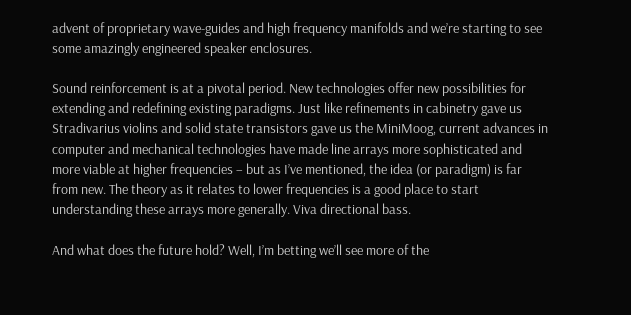advent of proprietary wave-guides and high frequency manifolds and we’re starting to see some amazingly engineered speaker enclosures.

Sound reinforcement is at a pivotal period. New technologies offer new possibilities for extending and redefining existing paradigms. Just like refinements in cabinetry gave us Stradivarius violins and solid state transistors gave us the MiniMoog, current advances in computer and mechanical technologies have made line arrays more sophisticated and more viable at higher frequencies – but as I’ve mentioned, the idea (or paradigm) is far from new. The theory as it relates to lower frequencies is a good place to start understanding these arrays more generally. Viva directional bass.

And what does the future hold? Well, I’m betting we’ll see more of the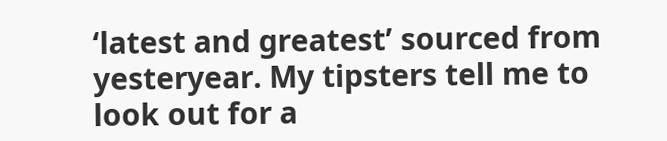‘latest and greatest’ sourced from yesteryear. My tipsters tell me to look out for a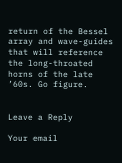return of the Bessel array and wave-guides that will reference the long-throated horns of the late ’60s. Go figure.


Leave a Reply

Your email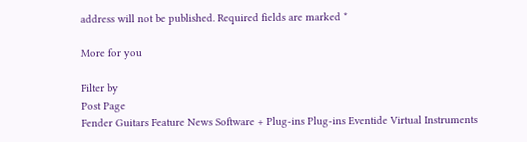address will not be published. Required fields are marked *

More for you

Filter by
Post Page
Fender Guitars Feature News Software + Plug-ins Plug-ins Eventide Virtual Instruments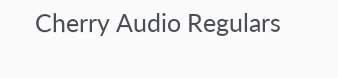Cherry Audio Regulars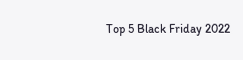Top 5 Black Friday 2022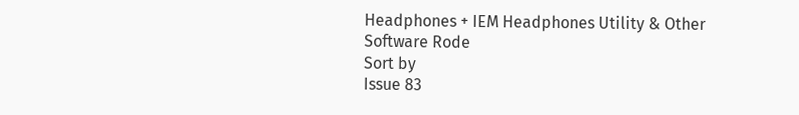Headphones + IEM Headphones Utility & Other Software Rode
Sort by
Issue 83